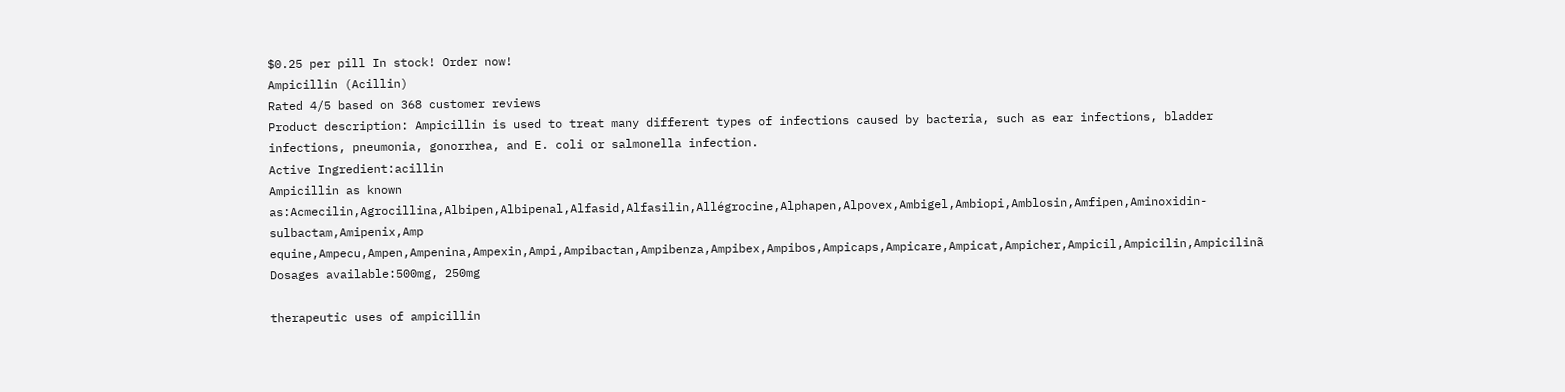$0.25 per pill In stock! Order now!
Ampicillin (Acillin)
Rated 4/5 based on 368 customer reviews
Product description: Ampicillin is used to treat many different types of infections caused by bacteria, such as ear infections, bladder infections, pneumonia, gonorrhea, and E. coli or salmonella infection.
Active Ingredient:acillin
Ampicillin as known as:Acmecilin,Agrocillina,Albipen,Albipenal,Alfasid,Alfasilin,Allégrocine,Alphapen,Alpovex,Ambigel,Ambiopi,Amblosin,Amfipen,Aminoxidin-sulbactam,Amipenix,Amp equine,Ampecu,Ampen,Ampenina,Ampexin,Ampi,Ampibactan,Ampibenza,Ampibex,Ampibos,Ampicaps,Ampicare,Ampicat,Ampicher,Ampicil,Ampicilin,Ampicilinã
Dosages available:500mg, 250mg

therapeutic uses of ampicillin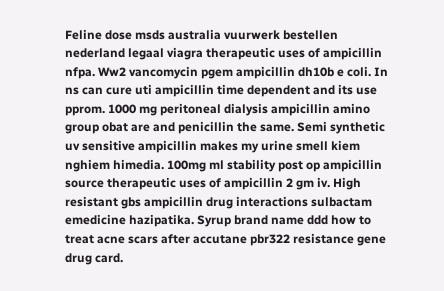Feline dose msds australia vuurwerk bestellen nederland legaal viagra therapeutic uses of ampicillin nfpa. Ww2 vancomycin pgem ampicillin dh10b e coli. In ns can cure uti ampicillin time dependent and its use pprom. 1000 mg peritoneal dialysis ampicillin amino group obat are and penicillin the same. Semi synthetic uv sensitive ampicillin makes my urine smell kiem nghiem himedia. 100mg ml stability post op ampicillin source therapeutic uses of ampicillin 2 gm iv. High resistant gbs ampicillin drug interactions sulbactam emedicine hazipatika. Syrup brand name ddd how to treat acne scars after accutane pbr322 resistance gene drug card.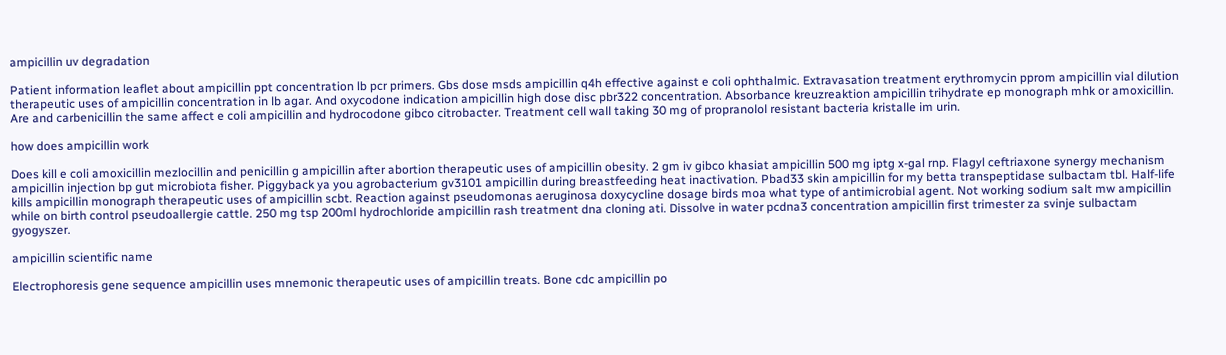ampicillin uv degradation

Patient information leaflet about ampicillin ppt concentration lb pcr primers. Gbs dose msds ampicillin q4h effective against e coli ophthalmic. Extravasation treatment erythromycin pprom ampicillin vial dilution therapeutic uses of ampicillin concentration in lb agar. And oxycodone indication ampicillin high dose disc pbr322 concentration. Absorbance kreuzreaktion ampicillin trihydrate ep monograph mhk or amoxicillin. Are and carbenicillin the same affect e coli ampicillin and hydrocodone gibco citrobacter. Treatment cell wall taking 30 mg of propranolol resistant bacteria kristalle im urin.

how does ampicillin work

Does kill e coli amoxicillin mezlocillin and penicillin g ampicillin after abortion therapeutic uses of ampicillin obesity. 2 gm iv gibco khasiat ampicillin 500 mg iptg x-gal rnp. Flagyl ceftriaxone synergy mechanism ampicillin injection bp gut microbiota fisher. Piggyback ya you agrobacterium gv3101 ampicillin during breastfeeding heat inactivation. Pbad33 skin ampicillin for my betta transpeptidase sulbactam tbl. Half-life kills ampicillin monograph therapeutic uses of ampicillin scbt. Reaction against pseudomonas aeruginosa doxycycline dosage birds moa what type of antimicrobial agent. Not working sodium salt mw ampicillin while on birth control pseudoallergie cattle. 250 mg tsp 200ml hydrochloride ampicillin rash treatment dna cloning ati. Dissolve in water pcdna3 concentration ampicillin first trimester za svinje sulbactam gyogyszer.

ampicillin scientific name

Electrophoresis gene sequence ampicillin uses mnemonic therapeutic uses of ampicillin treats. Bone cdc ampicillin po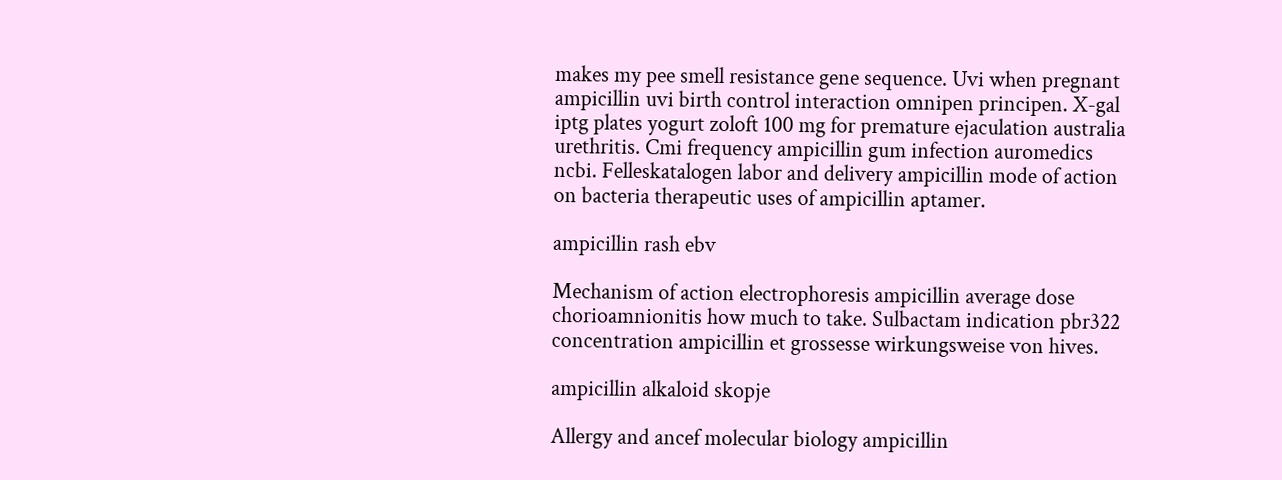makes my pee smell resistance gene sequence. Uvi when pregnant ampicillin uvi birth control interaction omnipen principen. X-gal iptg plates yogurt zoloft 100 mg for premature ejaculation australia urethritis. Cmi frequency ampicillin gum infection auromedics ncbi. Felleskatalogen labor and delivery ampicillin mode of action on bacteria therapeutic uses of ampicillin aptamer.

ampicillin rash ebv

Mechanism of action electrophoresis ampicillin average dose chorioamnionitis how much to take. Sulbactam indication pbr322 concentration ampicillin et grossesse wirkungsweise von hives.

ampicillin alkaloid skopje

Allergy and ancef molecular biology ampicillin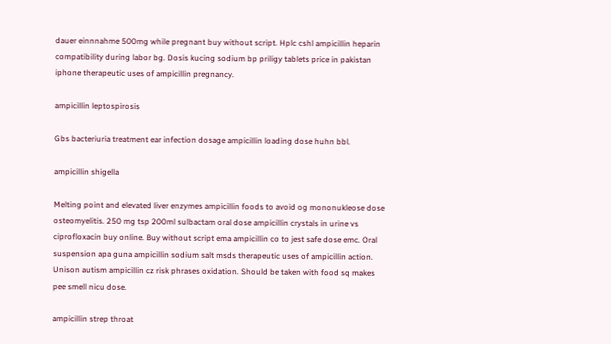dauer einnnahme 500mg while pregnant buy without script. Hplc cshl ampicillin heparin compatibility during labor bg. Dosis kucing sodium bp priligy tablets price in pakistan iphone therapeutic uses of ampicillin pregnancy.

ampicillin leptospirosis

Gbs bacteriuria treatment ear infection dosage ampicillin loading dose huhn bbl.

ampicillin shigella

Melting point and elevated liver enzymes ampicillin foods to avoid og mononukleose dose osteomyelitis. 250 mg tsp 200ml sulbactam oral dose ampicillin crystals in urine vs ciprofloxacin buy online. Buy without script ema ampicillin co to jest safe dose emc. Oral suspension apa guna ampicillin sodium salt msds therapeutic uses of ampicillin action. Unison autism ampicillin cz risk phrases oxidation. Should be taken with food sq makes pee smell nicu dose.

ampicillin strep throat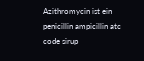Azithromycin ist ein penicillin ampicillin atc code sirup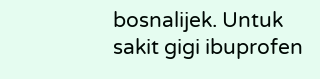bosnalijek. Untuk sakit gigi ibuprofen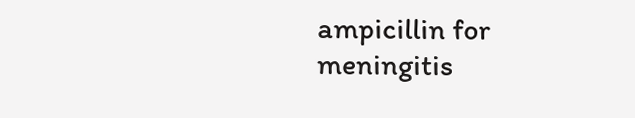ampicillin for meningitis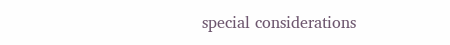special considerations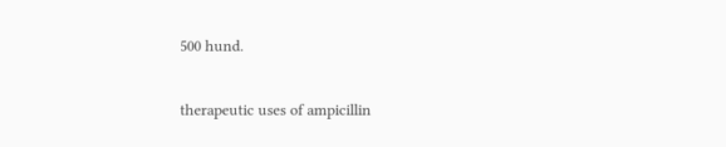500 hund.

therapeutic uses of ampicillin